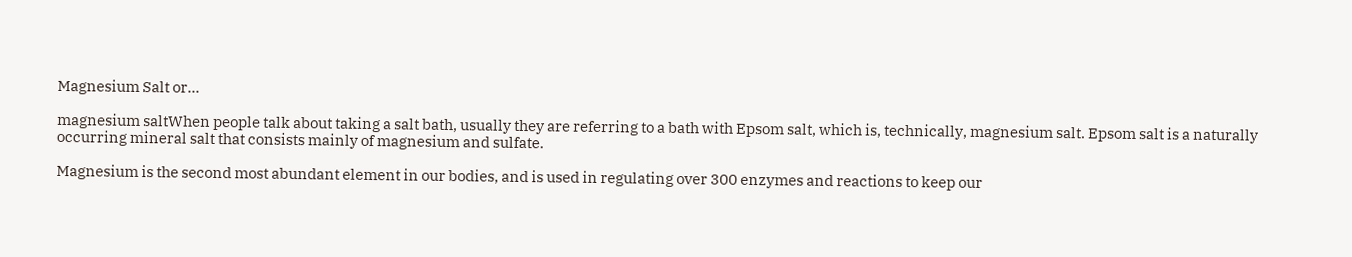Magnesium Salt or...

magnesium saltWhen people talk about taking a salt bath, usually they are referring to a bath with Epsom salt, which is, technically, magnesium salt. Epsom salt is a naturally occurring mineral salt that consists mainly of magnesium and sulfate.

Magnesium is the second most abundant element in our bodies, and is used in regulating over 300 enzymes and reactions to keep our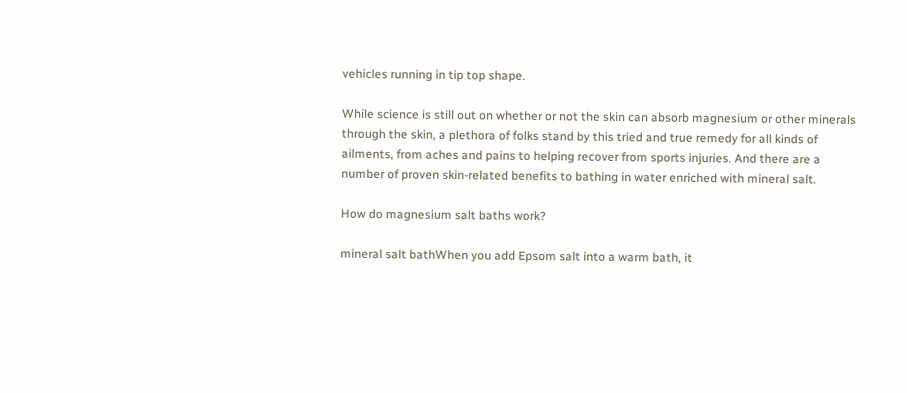vehicles running in tip top shape.

While science is still out on whether or not the skin can absorb magnesium or other minerals through the skin, a plethora of folks stand by this tried and true remedy for all kinds of ailments, from aches and pains to helping recover from sports injuries. And there are a number of proven skin-related benefits to bathing in water enriched with mineral salt.

How do magnesium salt baths work?

mineral salt bathWhen you add Epsom salt into a warm bath, it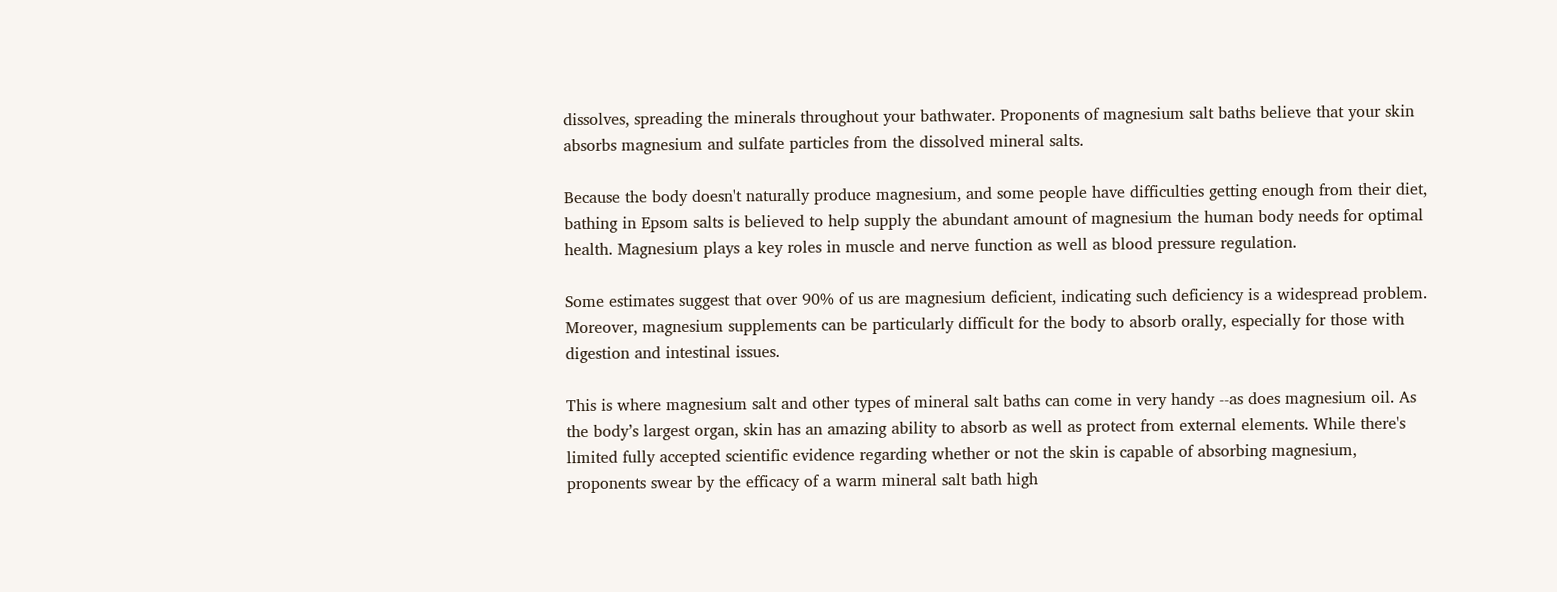dissolves, spreading the minerals throughout your bathwater. Proponents of magnesium salt baths believe that your skin absorbs magnesium and sulfate particles from the dissolved mineral salts.

Because the body doesn't naturally produce magnesium, and some people have difficulties getting enough from their diet, bathing in Epsom salts is believed to help supply the abundant amount of magnesium the human body needs for optimal health. Magnesium plays a key roles in muscle and nerve function as well as blood pressure regulation.

Some estimates suggest that over 90% of us are magnesium deficient, indicating such deficiency is a widespread problem. Moreover, magnesium supplements can be particularly difficult for the body to absorb orally, especially for those with digestion and intestinal issues.

This is where magnesium salt and other types of mineral salt baths can come in very handy --as does magnesium oil. As the body’s largest organ, skin has an amazing ability to absorb as well as protect from external elements. While there's limited fully accepted scientific evidence regarding whether or not the skin is capable of absorbing magnesium, proponents swear by the efficacy of a warm mineral salt bath high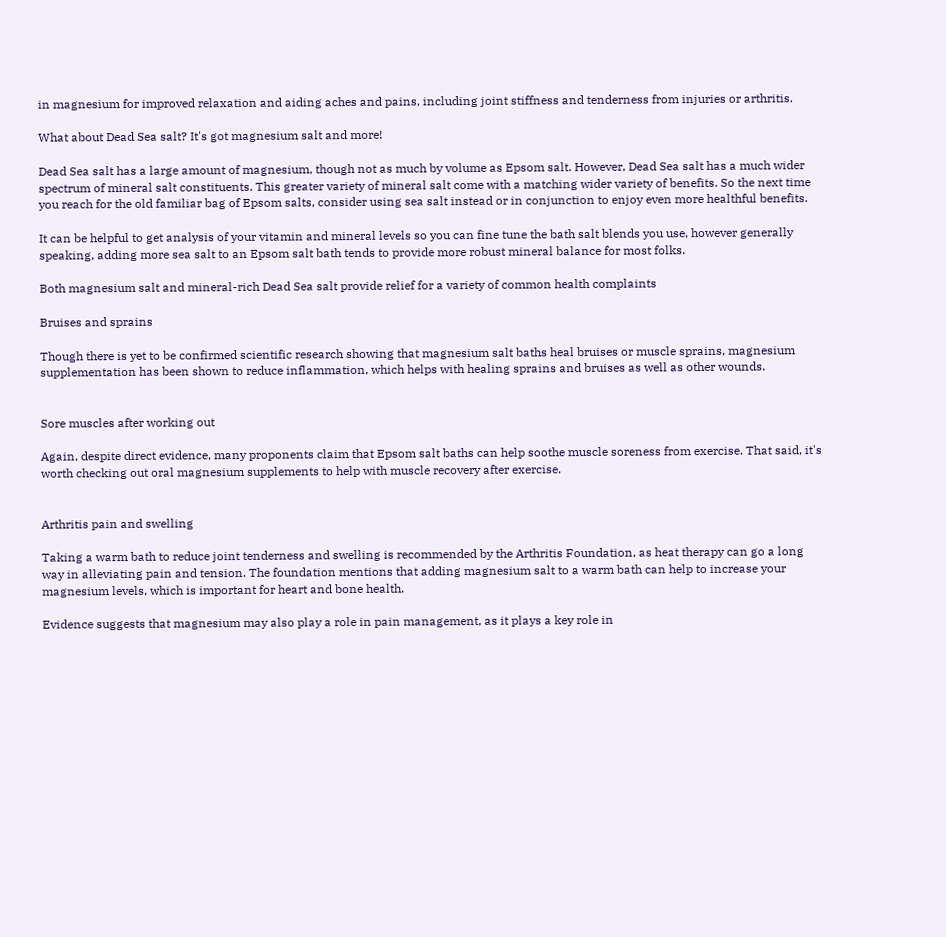in magnesium for improved relaxation and aiding aches and pains, including joint stiffness and tenderness from injuries or arthritis.

What about Dead Sea salt? It's got magnesium salt and more!

Dead Sea salt has a large amount of magnesium, though not as much by volume as Epsom salt. However, Dead Sea salt has a much wider spectrum of mineral salt constituents. This greater variety of mineral salt come with a matching wider variety of benefits. So the next time you reach for the old familiar bag of Epsom salts, consider using sea salt instead or in conjunction to enjoy even more healthful benefits.

It can be helpful to get analysis of your vitamin and mineral levels so you can fine tune the bath salt blends you use, however generally speaking, adding more sea salt to an Epsom salt bath tends to provide more robust mineral balance for most folks.

Both magnesium salt and mineral-rich Dead Sea salt provide relief for a variety of common health complaints

Bruises and sprains

Though there is yet to be confirmed scientific research showing that magnesium salt baths heal bruises or muscle sprains, magnesium supplementation has been shown to reduce inflammation, which helps with healing sprains and bruises as well as other wounds.


Sore muscles after working out

Again, despite direct evidence, many proponents claim that Epsom salt baths can help soothe muscle soreness from exercise. That said, it's worth checking out oral magnesium supplements to help with muscle recovery after exercise.


Arthritis pain and swelling

Taking a warm bath to reduce joint tenderness and swelling is recommended by the Arthritis Foundation, as heat therapy can go a long way in alleviating pain and tension. The foundation mentions that adding magnesium salt to a warm bath can help to increase your magnesium levels, which is important for heart and bone health.

Evidence suggests that magnesium may also play a role in pain management, as it plays a key role in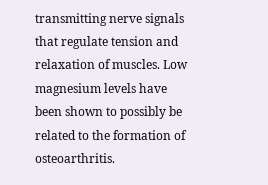transmitting nerve signals that regulate tension and relaxation of muscles. Low magnesium levels have been shown to possibly be related to the formation of osteoarthritis.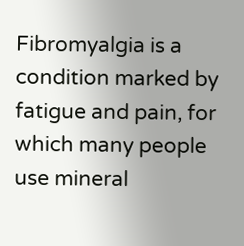Fibromyalgia is a condition marked by fatigue and pain, for which many people use mineral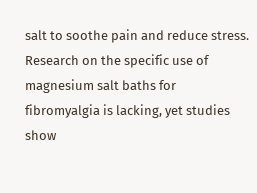salt to soothe pain and reduce stress. Research on the specific use of magnesium salt baths for fibromyalgia is lacking, yet studies show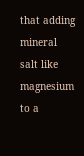that adding mineral salt like magnesium to a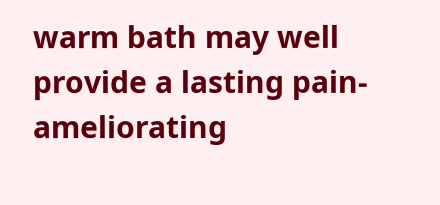warm bath may well provide a lasting pain-ameliorating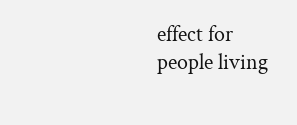effect for people living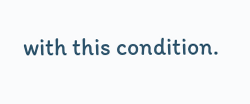with this condition.